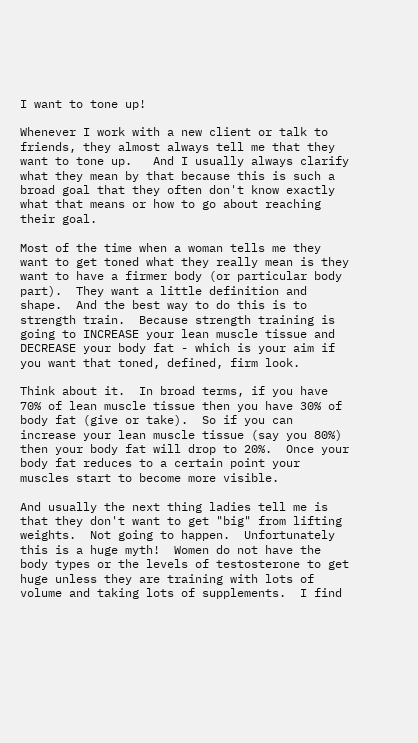I want to tone up!

Whenever I work with a new client or talk to friends, they almost always tell me that they want to tone up.   And I usually always clarify what they mean by that because this is such a broad goal that they often don't know exactly what that means or how to go about reaching their goal.

Most of the time when a woman tells me they want to get toned what they really mean is they want to have a firmer body (or particular body part).  They want a little definition and shape.  And the best way to do this is to strength train.  Because strength training is going to INCREASE your lean muscle tissue and DECREASE your body fat - which is your aim if you want that toned, defined, firm look.

Think about it.  In broad terms, if you have 70% of lean muscle tissue then you have 30% of body fat (give or take).  So if you can increase your lean muscle tissue (say you 80%) then your body fat will drop to 20%.  Once your body fat reduces to a certain point your muscles start to become more visible.

And usually the next thing ladies tell me is that they don't want to get "big" from lifting weights.  Not going to happen.  Unfortunately this is a huge myth!  Women do not have the body types or the levels of testosterone to get huge unless they are training with lots of volume and taking lots of supplements.  I find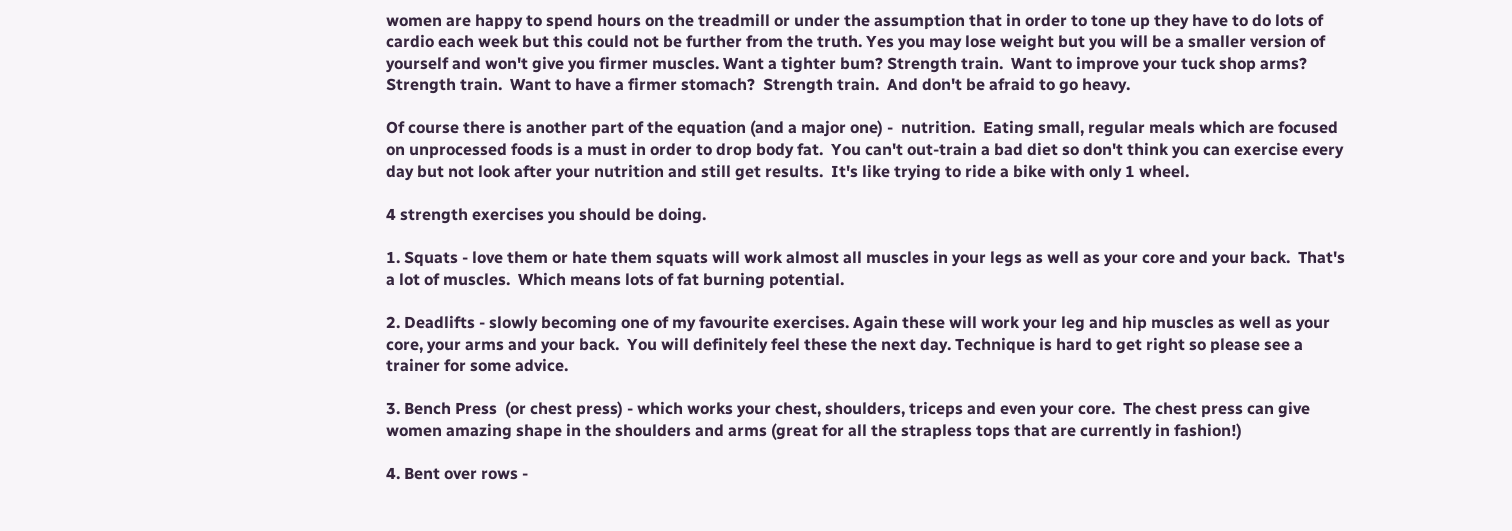women are happy to spend hours on the treadmill or under the assumption that in order to tone up they have to do lots of cardio each week but this could not be further from the truth. Yes you may lose weight but you will be a smaller version of yourself and won't give you firmer muscles. Want a tighter bum? Strength train.  Want to improve your tuck shop arms?  Strength train.  Want to have a firmer stomach?  Strength train.  And don't be afraid to go heavy.

Of course there is another part of the equation (and a major one) -  nutrition.  Eating small, regular meals which are focused on unprocessed foods is a must in order to drop body fat.  You can't out-train a bad diet so don't think you can exercise every day but not look after your nutrition and still get results.  It's like trying to ride a bike with only 1 wheel.

4 strength exercises you should be doing.

1. Squats - love them or hate them squats will work almost all muscles in your legs as well as your core and your back.  That's a lot of muscles.  Which means lots of fat burning potential.

2. Deadlifts - slowly becoming one of my favourite exercises. Again these will work your leg and hip muscles as well as your core, your arms and your back.  You will definitely feel these the next day. Technique is hard to get right so please see a trainer for some advice.

3. Bench Press  (or chest press) - which works your chest, shoulders, triceps and even your core.  The chest press can give women amazing shape in the shoulders and arms (great for all the strapless tops that are currently in fashion!)

4. Bent over rows -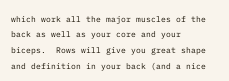which work all the major muscles of the back as well as your core and your biceps.  Rows will give you great shape and definition in your back (and a nice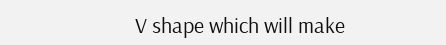V shape which will make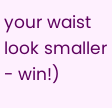your waist look smaller - win!)